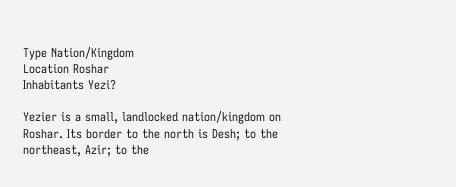Type Nation/Kingdom
Location Roshar
Inhabitants Yezi?

Yezier is a small, landlocked nation/kingdom on Roshar. Its border to the north is Desh; to the northeast, Azir; to the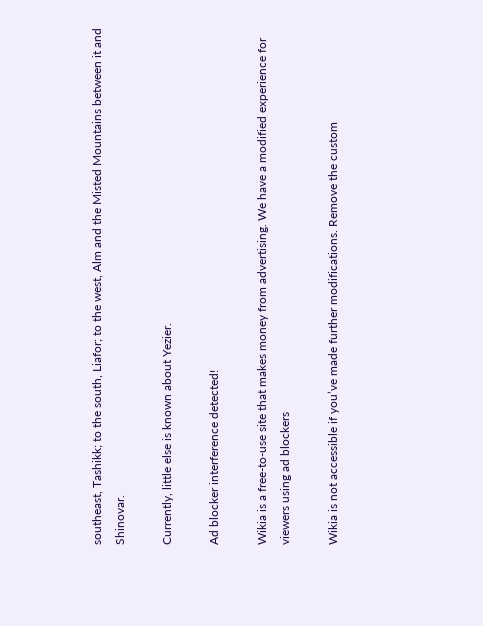southeast, Tashikk; to the south, Liafor; to the west, Alm and the Misted Mountains between it and Shinovar.

Currently, little else is known about Yezier.

Ad blocker interference detected!

Wikia is a free-to-use site that makes money from advertising. We have a modified experience for viewers using ad blockers

Wikia is not accessible if you’ve made further modifications. Remove the custom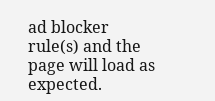ad blocker rule(s) and the page will load as expected.